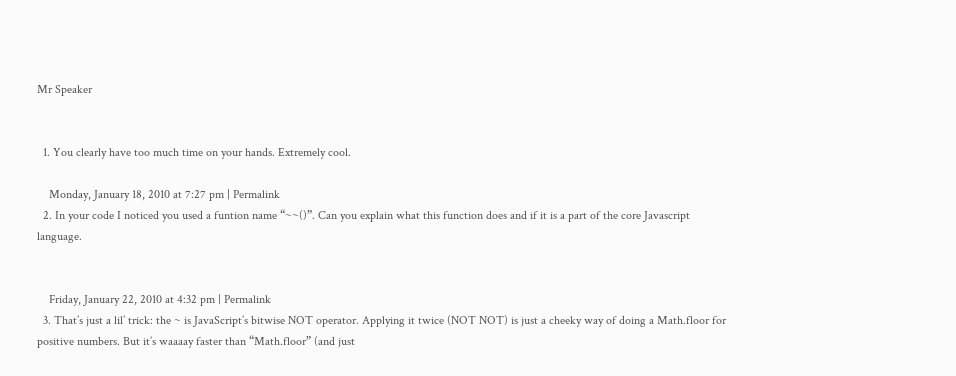Mr Speaker


  1. You clearly have too much time on your hands. Extremely cool.

    Monday, January 18, 2010 at 7:27 pm | Permalink
  2. In your code I noticed you used a funtion name “~~()”. Can you explain what this function does and if it is a part of the core Javascript language.


    Friday, January 22, 2010 at 4:32 pm | Permalink
  3. That’s just a lil’ trick: the ~ is JavaScript’s bitwise NOT operator. Applying it twice (NOT NOT) is just a cheeky way of doing a Math.floor for positive numbers. But it’s waaaay faster than “Math.floor” (and just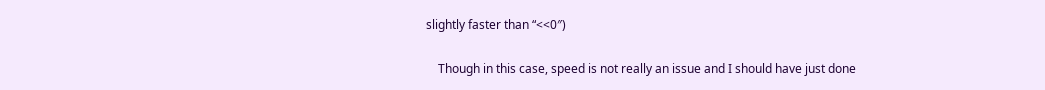slightly faster than “<<0″)

    Though in this case, speed is not really an issue and I should have just done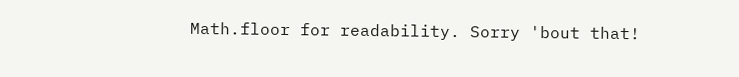Math.floor for readability. Sorry 'bout that!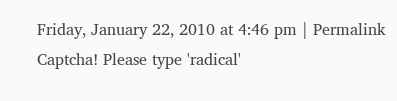Friday, January 22, 2010 at 4:46 pm | Permalink
Captcha! Please type 'radical'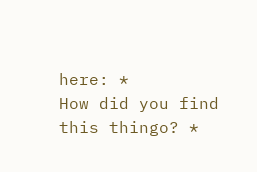here: *
How did you find this thingo? *